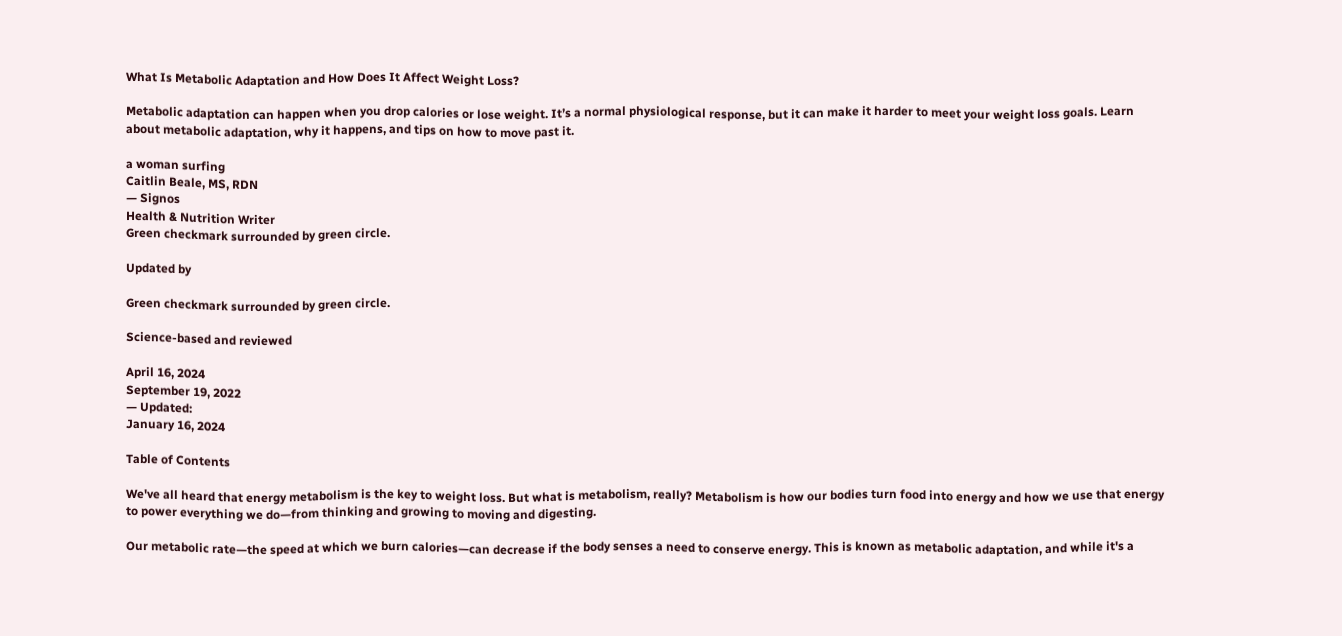What Is Metabolic Adaptation and How Does It Affect Weight Loss?

Metabolic adaptation can happen when you drop calories or lose weight. It’s a normal physiological response, but it can make it harder to meet your weight loss goals. Learn about metabolic adaptation, why it happens, and tips on how to move past it.

a woman surfing
Caitlin Beale, MS, RDN
— Signos
Health & Nutrition Writer
Green checkmark surrounded by green circle.

Updated by

Green checkmark surrounded by green circle.

Science-based and reviewed

April 16, 2024
September 19, 2022
— Updated:
January 16, 2024

Table of Contents

We've all heard that energy metabolism is the key to weight loss. But what is metabolism, really? Metabolism is how our bodies turn food into energy and how we use that energy to power everything we do—from thinking and growing to moving and digesting.

Our metabolic rate—the speed at which we burn calories—can decrease if the body senses a need to conserve energy. This is known as metabolic adaptation, and while it's a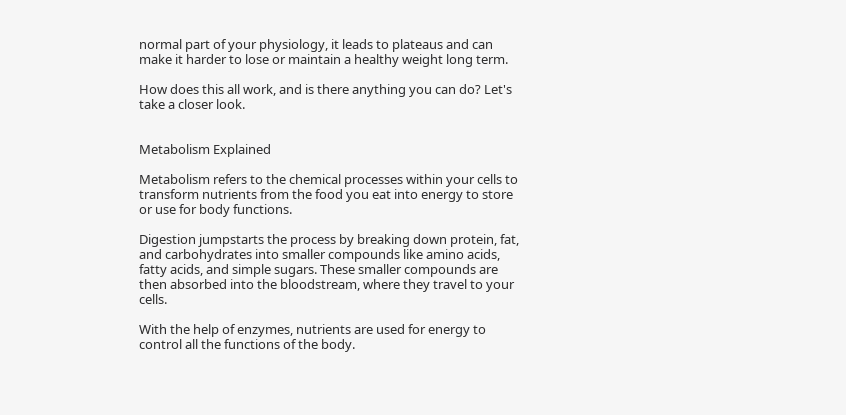normal part of your physiology, it leads to plateaus and can make it harder to lose or maintain a healthy weight long term.

How does this all work, and is there anything you can do? Let's take a closer look.


Metabolism Explained

Metabolism refers to the chemical processes within your cells to transform nutrients from the food you eat into energy to store or use for body functions.

Digestion jumpstarts the process by breaking down protein, fat, and carbohydrates into smaller compounds like amino acids, fatty acids, and simple sugars. These smaller compounds are then absorbed into the bloodstream, where they travel to your cells.

With the help of enzymes, nutrients are used for energy to control all the functions of the body.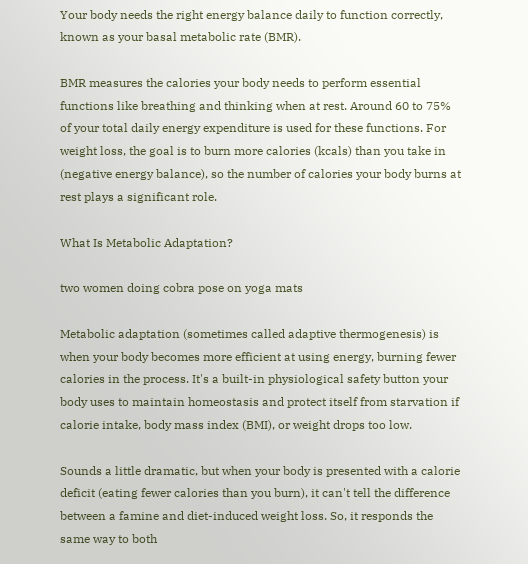Your body needs the right energy balance daily to function correctly, known as your basal metabolic rate (BMR).

BMR measures the calories your body needs to perform essential functions like breathing and thinking when at rest. Around 60 to 75% of your total daily energy expenditure is used for these functions. For weight loss, the goal is to burn more calories (kcals) than you take in (negative energy balance), so the number of calories your body burns at rest plays a significant role.

What Is Metabolic Adaptation?

two women doing cobra pose on yoga mats

Metabolic adaptation (sometimes called adaptive thermogenesis) is when your body becomes more efficient at using energy, burning fewer calories in the process. It's a built-in physiological safety button your body uses to maintain homeostasis and protect itself from starvation if calorie intake, body mass index (BMI), or weight drops too low.

Sounds a little dramatic, but when your body is presented with a calorie deficit (eating fewer calories than you burn), it can't tell the difference between a famine and diet-induced weight loss. So, it responds the same way to both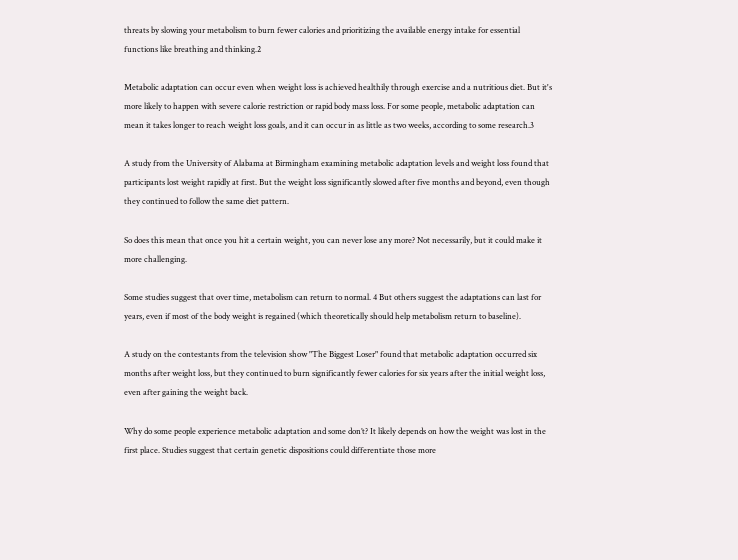threats by slowing your metabolism to burn fewer calories and prioritizing the available energy intake for essential functions like breathing and thinking.2

Metabolic adaptation can occur even when weight loss is achieved healthily through exercise and a nutritious diet. But it's more likely to happen with severe calorie restriction or rapid body mass loss. For some people, metabolic adaptation can mean it takes longer to reach weight loss goals, and it can occur in as little as two weeks, according to some research.3

A study from the University of Alabama at Birmingham examining metabolic adaptation levels and weight loss found that participants lost weight rapidly at first. But the weight loss significantly slowed after five months and beyond, even though they continued to follow the same diet pattern.

So does this mean that once you hit a certain weight, you can never lose any more? Not necessarily, but it could make it more challenging.

Some studies suggest that over time, metabolism can return to normal. 4 But others suggest the adaptations can last for years, even if most of the body weight is regained (which theoretically should help metabolism return to baseline).

A study on the contestants from the television show "The Biggest Loser" found that metabolic adaptation occurred six months after weight loss, but they continued to burn significantly fewer calories for six years after the initial weight loss, even after gaining the weight back.

Why do some people experience metabolic adaptation and some don’t? It likely depends on how the weight was lost in the first place. Studies suggest that certain genetic dispositions could differentiate those more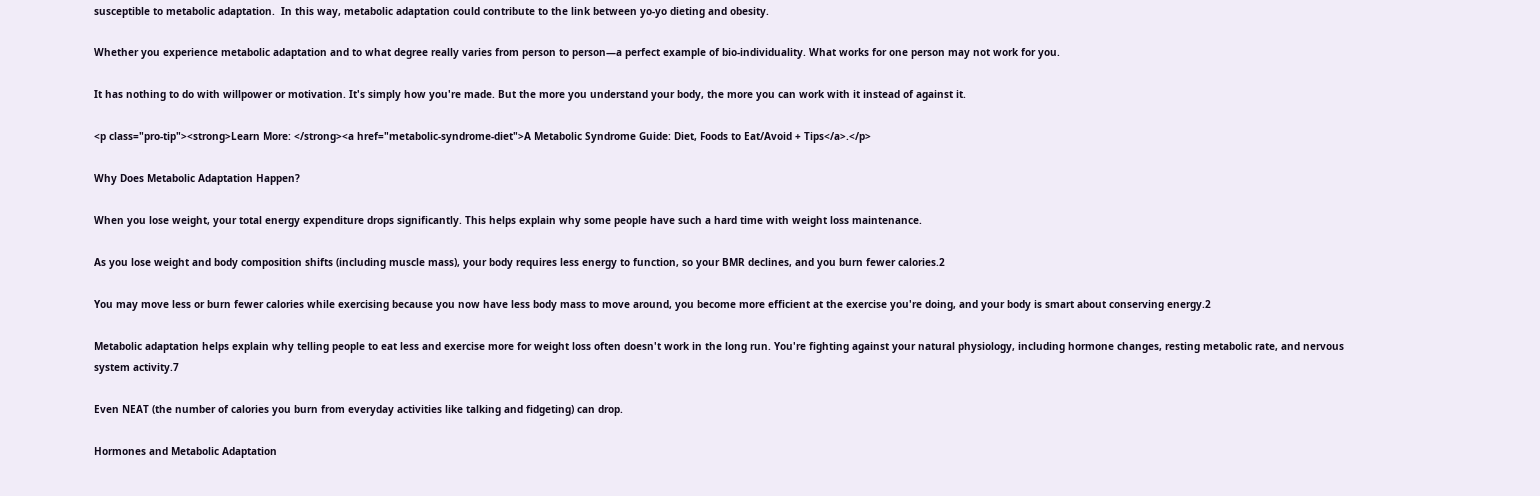susceptible to metabolic adaptation.  In this way, metabolic adaptation could contribute to the link between yo-yo dieting and obesity.

Whether you experience metabolic adaptation and to what degree really varies from person to person—a perfect example of bio-individuality. What works for one person may not work for you.

It has nothing to do with willpower or motivation. It's simply how you're made. But the more you understand your body, the more you can work with it instead of against it.

<p class="pro-tip"><strong>Learn More: </strong><a href="metabolic-syndrome-diet">A Metabolic Syndrome Guide: Diet, Foods to Eat/Avoid + Tips</a>.</p>

Why Does Metabolic Adaptation Happen?

When you lose weight, your total energy expenditure drops significantly. This helps explain why some people have such a hard time with weight loss maintenance.

As you lose weight and body composition shifts (including muscle mass), your body requires less energy to function, so your BMR declines, and you burn fewer calories.2

You may move less or burn fewer calories while exercising because you now have less body mass to move around, you become more efficient at the exercise you're doing, and your body is smart about conserving energy.2

Metabolic adaptation helps explain why telling people to eat less and exercise more for weight loss often doesn't work in the long run. You're fighting against your natural physiology, including hormone changes, resting metabolic rate, and nervous system activity.7

Even NEAT (the number of calories you burn from everyday activities like talking and fidgeting) can drop.

Hormones and Metabolic Adaptation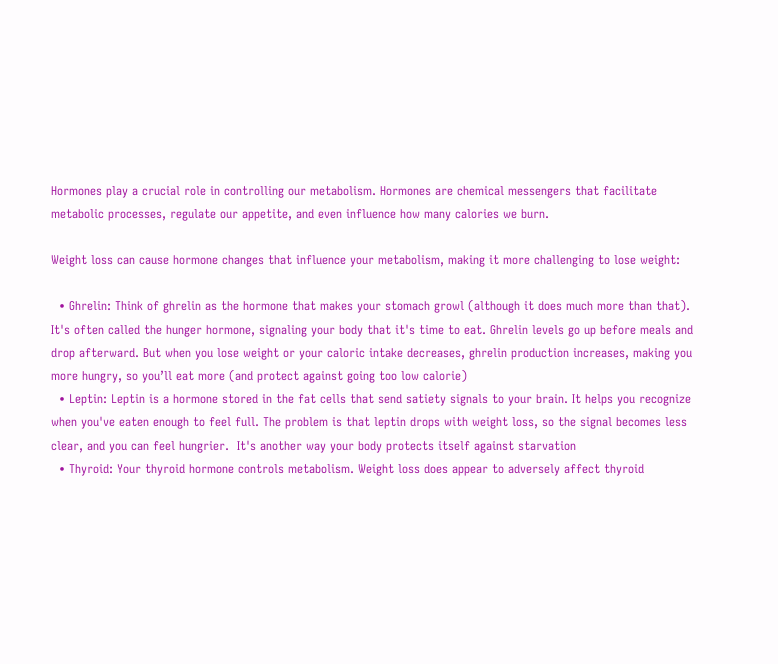Hormones play a crucial role in controlling our metabolism. Hormones are chemical messengers that facilitate metabolic processes, regulate our appetite, and even influence how many calories we burn.

Weight loss can cause hormone changes that influence your metabolism, making it more challenging to lose weight:

  • Ghrelin: Think of ghrelin as the hormone that makes your stomach growl (although it does much more than that). It's often called the hunger hormone, signaling your body that it's time to eat. Ghrelin levels go up before meals and drop afterward. But when you lose weight or your caloric intake decreases, ghrelin production increases, making you more hungry, so you’ll eat more (and protect against going too low calorie)
  • Leptin: Leptin is a hormone stored in the fat cells that send satiety signals to your brain. It helps you recognize when you've eaten enough to feel full. The problem is that leptin drops with weight loss, so the signal becomes less clear, and you can feel hungrier.  It's another way your body protects itself against starvation
  • Thyroid: Your thyroid hormone controls metabolism. Weight loss does appear to adversely affect thyroid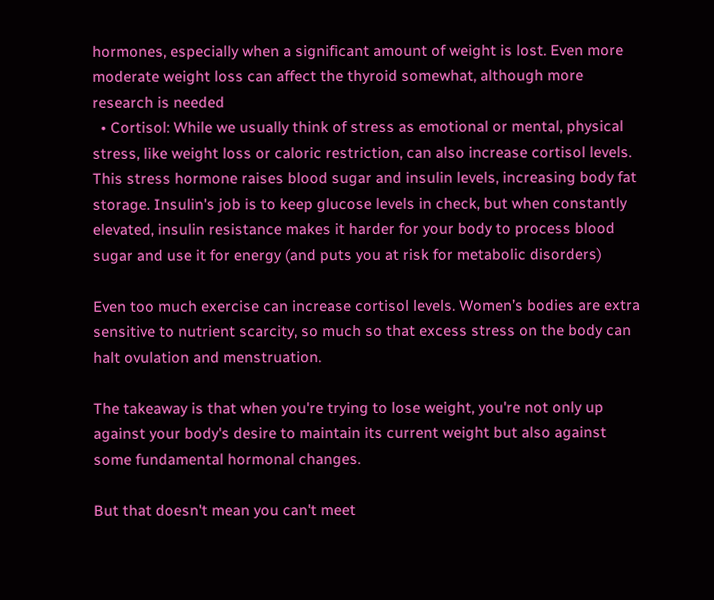hormones, especially when a significant amount of weight is lost. Even more moderate weight loss can affect the thyroid somewhat, although more research is needed
  • Cortisol: While we usually think of stress as emotional or mental, physical stress, like weight loss or caloric restriction, can also increase cortisol levels. This stress hormone raises blood sugar and insulin levels, increasing body fat storage. Insulin's job is to keep glucose levels in check, but when constantly elevated, insulin resistance makes it harder for your body to process blood sugar and use it for energy (and puts you at risk for metabolic disorders)

Even too much exercise can increase cortisol levels. Women’s bodies are extra sensitive to nutrient scarcity, so much so that excess stress on the body can halt ovulation and menstruation.

The takeaway is that when you're trying to lose weight, you're not only up against your body's desire to maintain its current weight but also against some fundamental hormonal changes.

But that doesn't mean you can't meet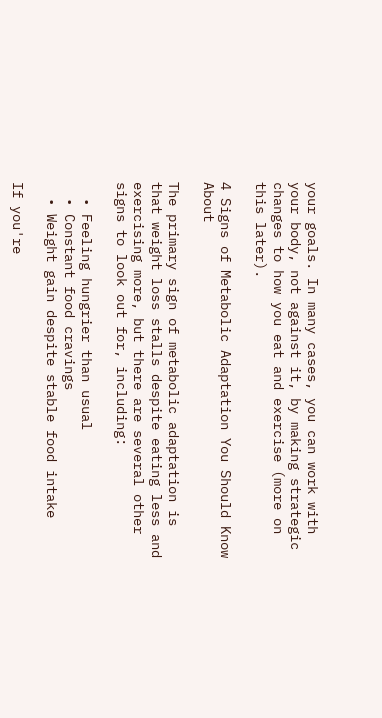your goals. In many cases, you can work with your body, not against it, by making strategic changes to how you eat and exercise (more on this later).

4 Signs of Metabolic Adaptation You Should Know About

The primary sign of metabolic adaptation is that weight loss stalls despite eating less and exercising more, but there are several other signs to look out for, including:

  • Feeling hungrier than usual
  • Constant food cravings
  • Weight gain despite stable food intake

If you're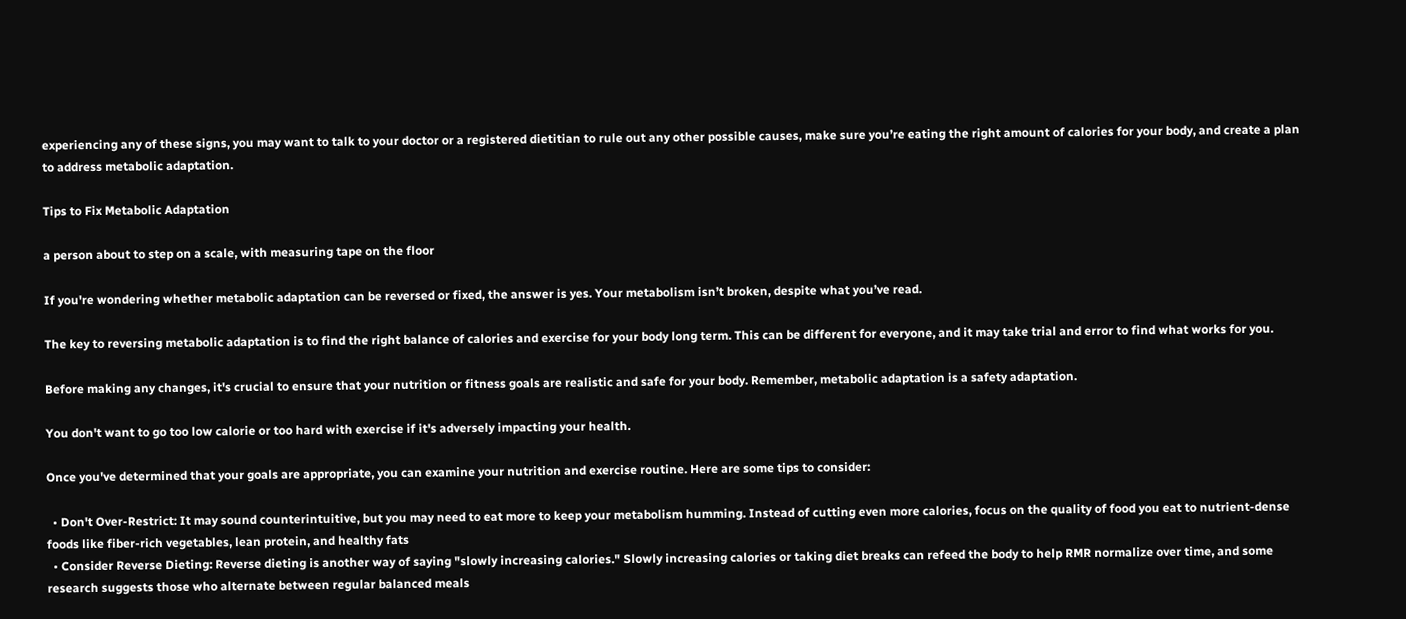experiencing any of these signs, you may want to talk to your doctor or a registered dietitian to rule out any other possible causes, make sure you’re eating the right amount of calories for your body, and create a plan to address metabolic adaptation.

Tips to Fix Metabolic Adaptation

a person about to step on a scale, with measuring tape on the floor

If you're wondering whether metabolic adaptation can be reversed or fixed, the answer is yes. Your metabolism isn’t broken, despite what you’ve read.

The key to reversing metabolic adaptation is to find the right balance of calories and exercise for your body long term. This can be different for everyone, and it may take trial and error to find what works for you.

Before making any changes, it's crucial to ensure that your nutrition or fitness goals are realistic and safe for your body. Remember, metabolic adaptation is a safety adaptation.

You don't want to go too low calorie or too hard with exercise if it's adversely impacting your health.

Once you've determined that your goals are appropriate, you can examine your nutrition and exercise routine. Here are some tips to consider:

  • Don't Over-Restrict: It may sound counterintuitive, but you may need to eat more to keep your metabolism humming. Instead of cutting even more calories, focus on the quality of food you eat to nutrient-dense foods like fiber-rich vegetables, lean protein, and healthy fats
  • Consider Reverse Dieting: Reverse dieting is another way of saying "slowly increasing calories." Slowly increasing calories or taking diet breaks can refeed the body to help RMR normalize over time, and some research suggests those who alternate between regular balanced meals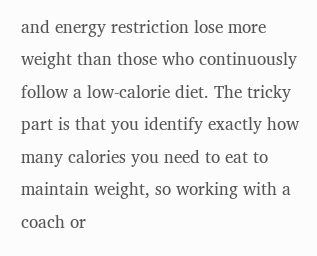and energy restriction lose more weight than those who continuously follow a low-calorie diet. The tricky part is that you identify exactly how many calories you need to eat to maintain weight, so working with a coach or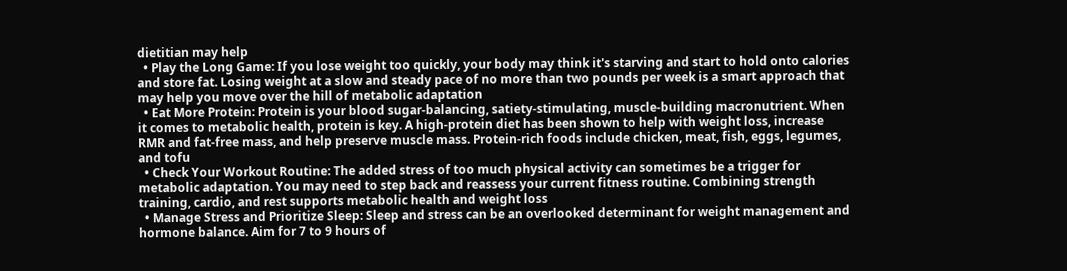dietitian may help
  • Play the Long Game: If you lose weight too quickly, your body may think it's starving and start to hold onto calories and store fat. Losing weight at a slow and steady pace of no more than two pounds per week is a smart approach that may help you move over the hill of metabolic adaptation
  • Eat More Protein: Protein is your blood sugar-balancing, satiety-stimulating, muscle-building macronutrient. When it comes to metabolic health, protein is key. A high-protein diet has been shown to help with weight loss, increase RMR and fat-free mass, and help preserve muscle mass. Protein-rich foods include chicken, meat, fish, eggs, legumes, and tofu
  • Check Your Workout Routine: The added stress of too much physical activity can sometimes be a trigger for metabolic adaptation. You may need to step back and reassess your current fitness routine. Combining strength training, cardio, and rest supports metabolic health and weight loss
  • Manage Stress and Prioritize Sleep: Sleep and stress can be an overlooked determinant for weight management and hormone balance. Aim for 7 to 9 hours of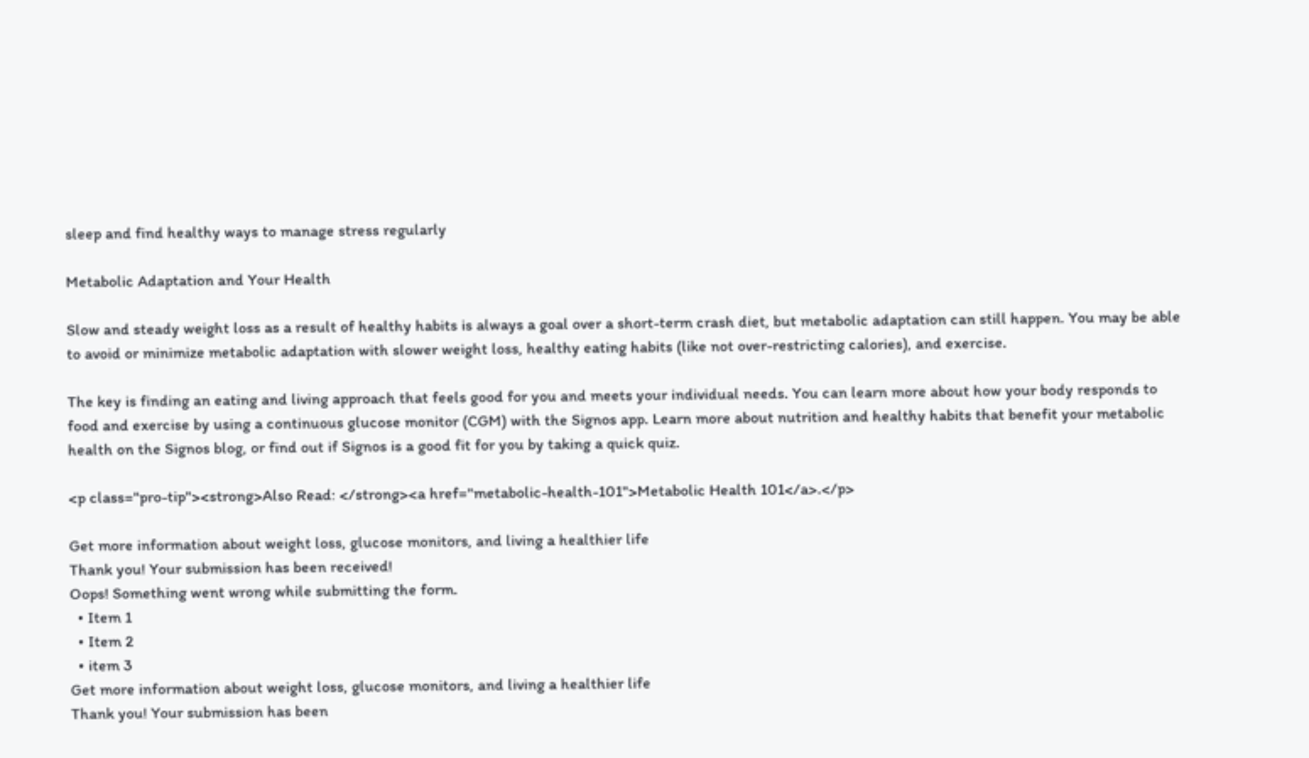sleep and find healthy ways to manage stress regularly

Metabolic Adaptation and Your Health

Slow and steady weight loss as a result of healthy habits is always a goal over a short-term crash diet, but metabolic adaptation can still happen. You may be able to avoid or minimize metabolic adaptation with slower weight loss, healthy eating habits (like not over-restricting calories), and exercise.

The key is finding an eating and living approach that feels good for you and meets your individual needs. You can learn more about how your body responds to food and exercise by using a continuous glucose monitor (CGM) with the Signos app. Learn more about nutrition and healthy habits that benefit your metabolic health on the Signos blog, or find out if Signos is a good fit for you by taking a quick quiz.

<p class="pro-tip"><strong>Also Read: </strong><a href="metabolic-health-101">Metabolic Health 101</a>.</p>

Get more information about weight loss, glucose monitors, and living a healthier life
Thank you! Your submission has been received!
Oops! Something went wrong while submitting the form.
  • Item 1
  • Item 2
  • item 3
Get more information about weight loss, glucose monitors, and living a healthier life
Thank you! Your submission has been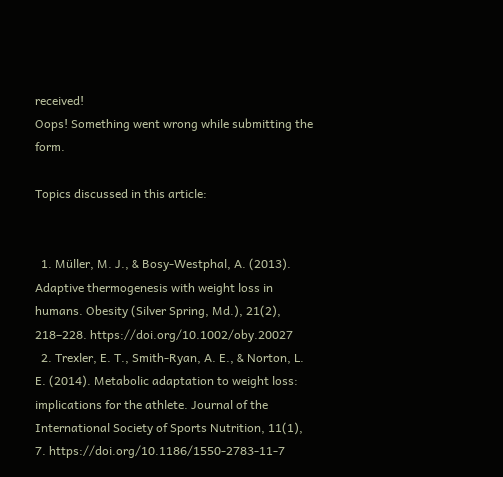received!
Oops! Something went wrong while submitting the form.

Topics discussed in this article:


  1. Müller, M. J., & Bosy-Westphal, A. (2013). Adaptive thermogenesis with weight loss in humans. Obesity (Silver Spring, Md.), 21(2), 218–228. https://doi.org/10.1002/oby.20027
  2. Trexler, E. T., Smith-Ryan, A. E., & Norton, L. E. (2014). Metabolic adaptation to weight loss: implications for the athlete. Journal of the International Society of Sports Nutrition, 11(1), 7. https://doi.org/10.1186/1550-2783-11-7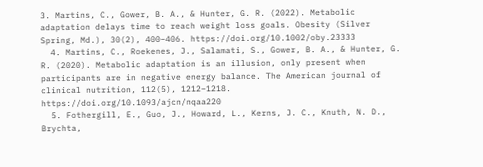3. Martins, C., Gower, B. A., & Hunter, G. R. (2022). Metabolic adaptation delays time to reach weight loss goals. Obesity (Silver Spring, Md.), 30(2), 400–406. https://doi.org/10.1002/oby.23333
  4. Martins, C., Roekenes, J., Salamati, S., Gower, B. A., & Hunter, G. R. (2020). Metabolic adaptation is an illusion, only present when participants are in negative energy balance. The American journal of clinical nutrition, 112(5), 1212–1218. https://doi.org/10.1093/ajcn/nqaa220
  5. Fothergill, E., Guo, J., Howard, L., Kerns, J. C., Knuth, N. D., Brychta,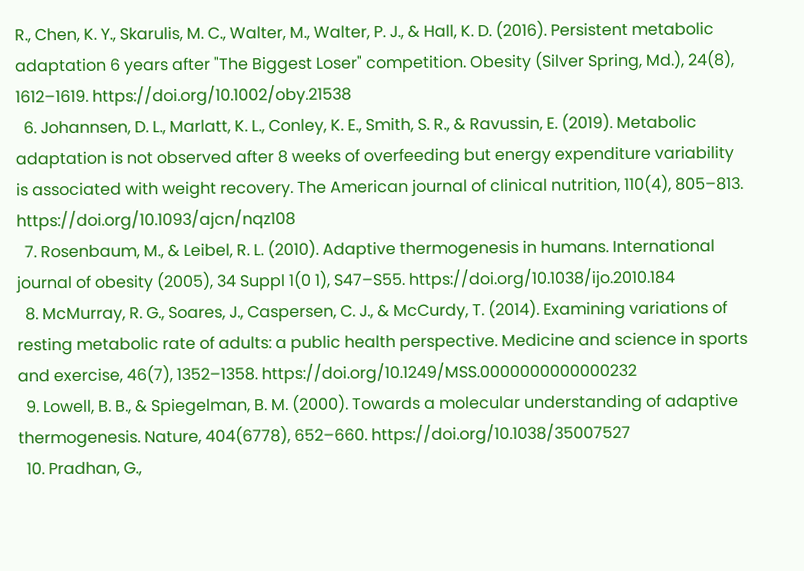R., Chen, K. Y., Skarulis, M. C., Walter, M., Walter, P. J., & Hall, K. D. (2016). Persistent metabolic adaptation 6 years after "The Biggest Loser" competition. Obesity (Silver Spring, Md.), 24(8), 1612–1619. https://doi.org/10.1002/oby.21538
  6. Johannsen, D. L., Marlatt, K. L., Conley, K. E., Smith, S. R., & Ravussin, E. (2019). Metabolic adaptation is not observed after 8 weeks of overfeeding but energy expenditure variability is associated with weight recovery. The American journal of clinical nutrition, 110(4), 805–813. https://doi.org/10.1093/ajcn/nqz108
  7. Rosenbaum, M., & Leibel, R. L. (2010). Adaptive thermogenesis in humans. International journal of obesity (2005), 34 Suppl 1(0 1), S47–S55. https://doi.org/10.1038/ijo.2010.184
  8. McMurray, R. G., Soares, J., Caspersen, C. J., & McCurdy, T. (2014). Examining variations of resting metabolic rate of adults: a public health perspective. Medicine and science in sports and exercise, 46(7), 1352–1358. https://doi.org/10.1249/MSS.0000000000000232
  9. Lowell, B. B., & Spiegelman, B. M. (2000). Towards a molecular understanding of adaptive thermogenesis. Nature, 404(6778), 652–660. https://doi.org/10.1038/35007527
  10. Pradhan, G.,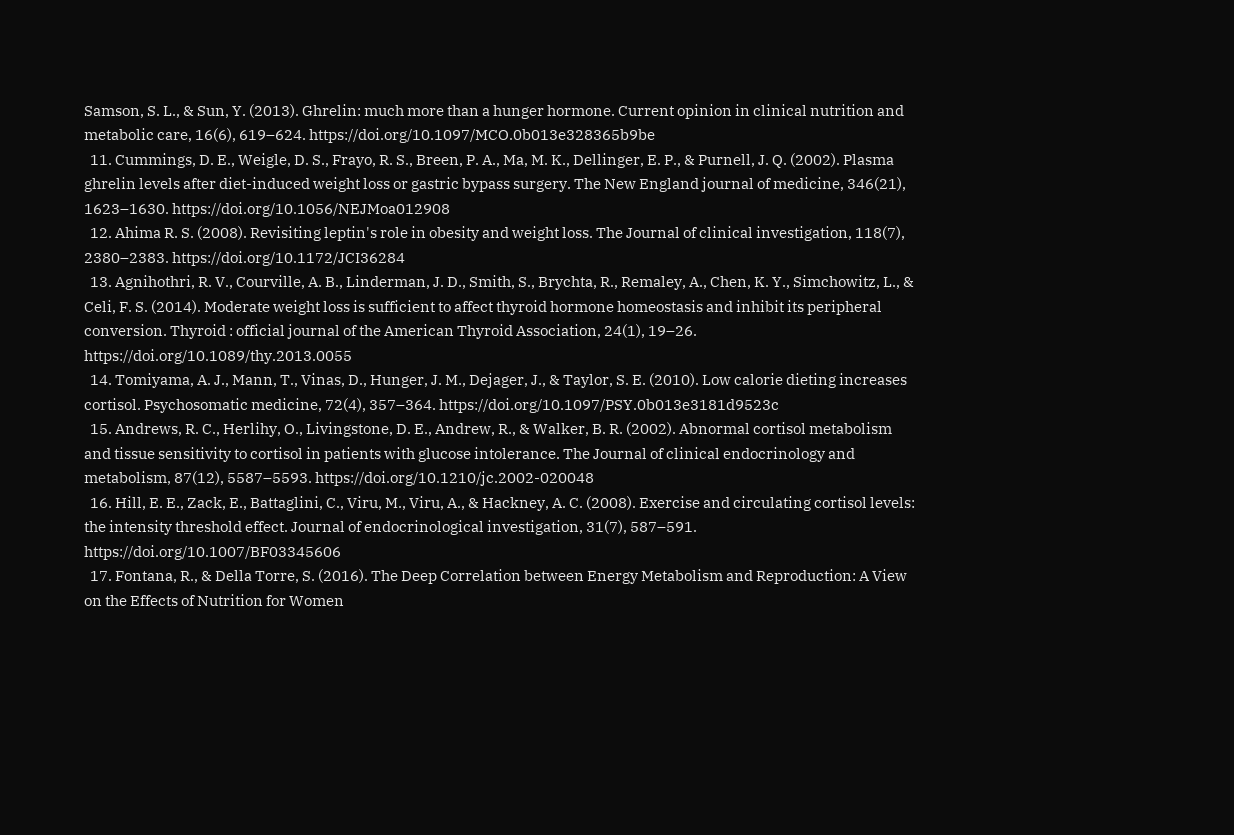Samson, S. L., & Sun, Y. (2013). Ghrelin: much more than a hunger hormone. Current opinion in clinical nutrition and metabolic care, 16(6), 619–624. https://doi.org/10.1097/MCO.0b013e328365b9be
  11. Cummings, D. E., Weigle, D. S., Frayo, R. S., Breen, P. A., Ma, M. K., Dellinger, E. P., & Purnell, J. Q. (2002). Plasma ghrelin levels after diet-induced weight loss or gastric bypass surgery. The New England journal of medicine, 346(21), 1623–1630. https://doi.org/10.1056/NEJMoa012908
  12. Ahima R. S. (2008). Revisiting leptin's role in obesity and weight loss. The Journal of clinical investigation, 118(7), 2380–2383. https://doi.org/10.1172/JCI36284
  13. Agnihothri, R. V., Courville, A. B., Linderman, J. D., Smith, S., Brychta, R., Remaley, A., Chen, K. Y., Simchowitz, L., & Celi, F. S. (2014). Moderate weight loss is sufficient to affect thyroid hormone homeostasis and inhibit its peripheral conversion. Thyroid : official journal of the American Thyroid Association, 24(1), 19–26. https://doi.org/10.1089/thy.2013.0055
  14. Tomiyama, A. J., Mann, T., Vinas, D., Hunger, J. M., Dejager, J., & Taylor, S. E. (2010). Low calorie dieting increases cortisol. Psychosomatic medicine, 72(4), 357–364. https://doi.org/10.1097/PSY.0b013e3181d9523c
  15. Andrews, R. C., Herlihy, O., Livingstone, D. E., Andrew, R., & Walker, B. R. (2002). Abnormal cortisol metabolism and tissue sensitivity to cortisol in patients with glucose intolerance. The Journal of clinical endocrinology and metabolism, 87(12), 5587–5593. https://doi.org/10.1210/jc.2002-020048
  16. Hill, E. E., Zack, E., Battaglini, C., Viru, M., Viru, A., & Hackney, A. C. (2008). Exercise and circulating cortisol levels: the intensity threshold effect. Journal of endocrinological investigation, 31(7), 587–591. https://doi.org/10.1007/BF03345606
  17. Fontana, R., & Della Torre, S. (2016). The Deep Correlation between Energy Metabolism and Reproduction: A View on the Effects of Nutrition for Women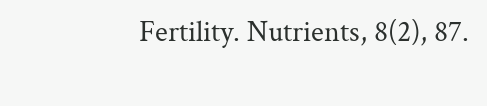Fertility. Nutrients, 8(2), 87.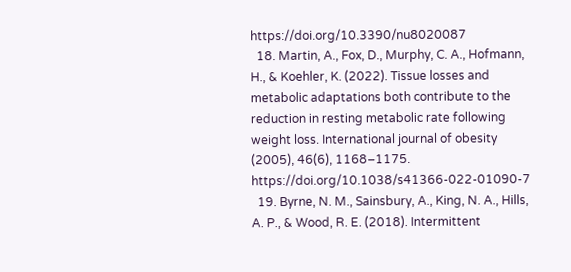https://doi.org/10.3390/nu8020087
  18. Martin, A., Fox, D., Murphy, C. A., Hofmann, H., & Koehler, K. (2022). Tissue losses and metabolic adaptations both contribute to the reduction in resting metabolic rate following weight loss. International journal of obesity (2005), 46(6), 1168–1175. https://doi.org/10.1038/s41366-022-01090-7
  19. Byrne, N. M., Sainsbury, A., King, N. A., Hills, A. P., & Wood, R. E. (2018). Intermittent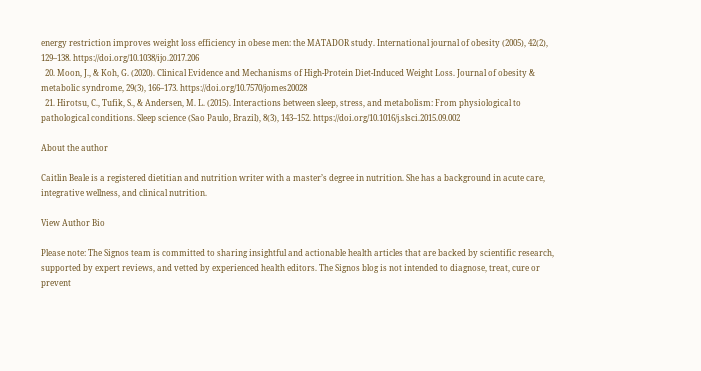energy restriction improves weight loss efficiency in obese men: the MATADOR study. International journal of obesity (2005), 42(2), 129–138. https://doi.org/10.1038/ijo.2017.206
  20. Moon, J., & Koh, G. (2020). Clinical Evidence and Mechanisms of High-Protein Diet-Induced Weight Loss. Journal of obesity & metabolic syndrome, 29(3), 166–173. https://doi.org/10.7570/jomes20028
  21. Hirotsu, C., Tufik, S., & Andersen, M. L. (2015). Interactions between sleep, stress, and metabolism: From physiological to pathological conditions. Sleep science (Sao Paulo, Brazil), 8(3), 143–152. https://doi.org/10.1016/j.slsci.2015.09.002

About the author

Caitlin Beale is a registered dietitian and nutrition writer with a master’s degree in nutrition. She has a background in acute care, integrative wellness, and clinical nutrition.

View Author Bio

Please note: The Signos team is committed to sharing insightful and actionable health articles that are backed by scientific research, supported by expert reviews, and vetted by experienced health editors. The Signos blog is not intended to diagnose, treat, cure or prevent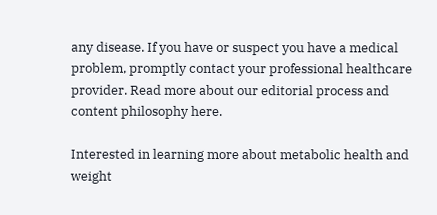any disease. If you have or suspect you have a medical problem, promptly contact your professional healthcare provider. Read more about our editorial process and content philosophy here.

Interested in learning more about metabolic health and weight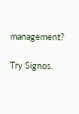management?

Try Signos.